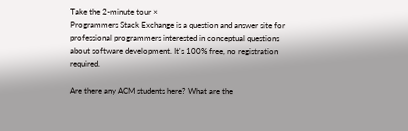Take the 2-minute tour ×
Programmers Stack Exchange is a question and answer site for professional programmers interested in conceptual questions about software development. It's 100% free, no registration required.

Are there any ACM students here? What are the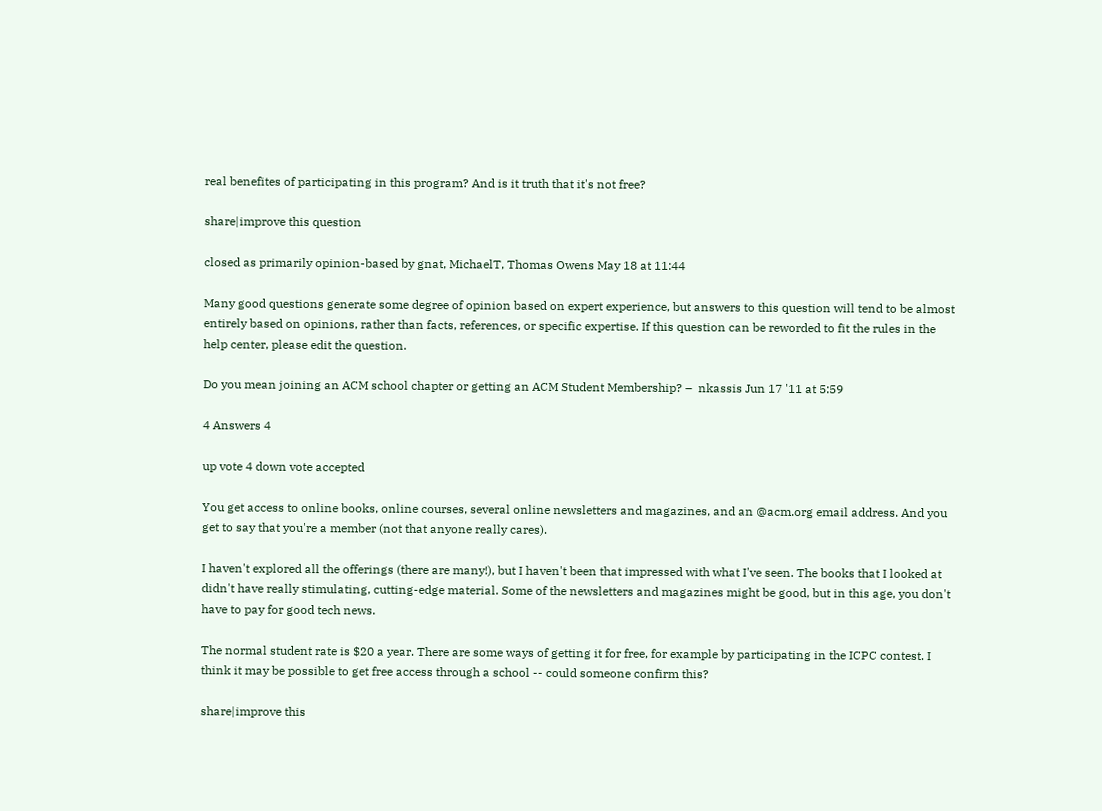real benefites of participating in this program? And is it truth that it's not free?

share|improve this question

closed as primarily opinion-based by gnat, MichaelT, Thomas Owens May 18 at 11:44

Many good questions generate some degree of opinion based on expert experience, but answers to this question will tend to be almost entirely based on opinions, rather than facts, references, or specific expertise. If this question can be reworded to fit the rules in the help center, please edit the question.

Do you mean joining an ACM school chapter or getting an ACM Student Membership? –  nkassis Jun 17 '11 at 5:59

4 Answers 4

up vote 4 down vote accepted

You get access to online books, online courses, several online newsletters and magazines, and an @acm.org email address. And you get to say that you're a member (not that anyone really cares).

I haven't explored all the offerings (there are many!), but I haven't been that impressed with what I've seen. The books that I looked at didn't have really stimulating, cutting-edge material. Some of the newsletters and magazines might be good, but in this age, you don't have to pay for good tech news.

The normal student rate is $20 a year. There are some ways of getting it for free, for example by participating in the ICPC contest. I think it may be possible to get free access through a school -- could someone confirm this?

share|improve this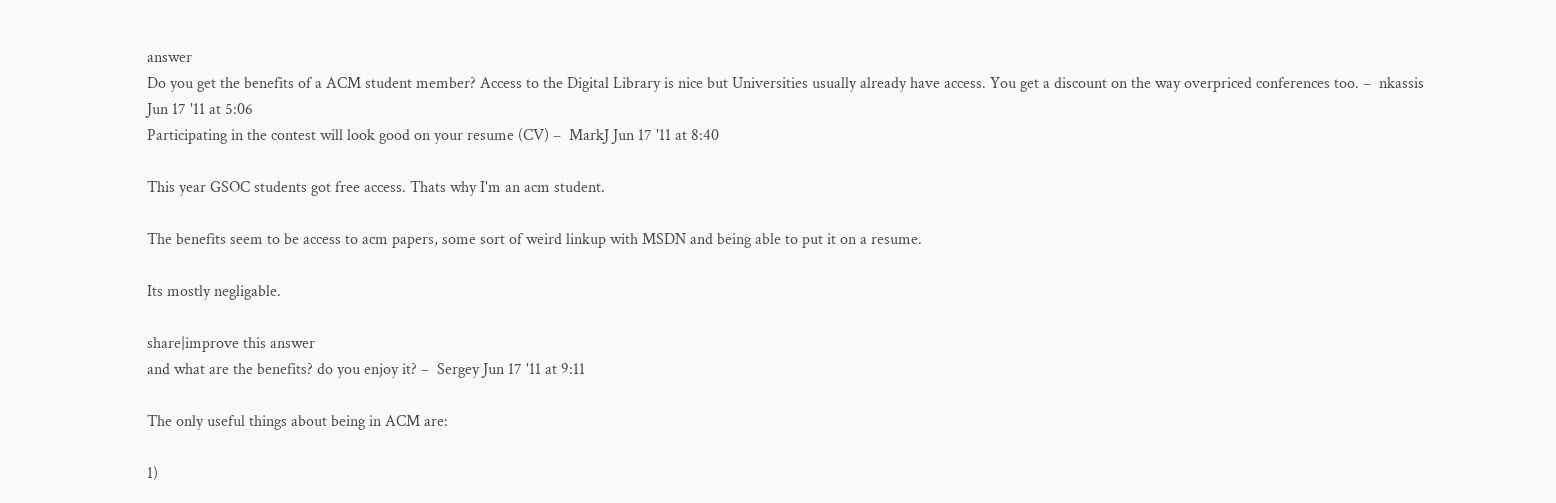answer
Do you get the benefits of a ACM student member? Access to the Digital Library is nice but Universities usually already have access. You get a discount on the way overpriced conferences too. –  nkassis Jun 17 '11 at 5:06
Participating in the contest will look good on your resume (CV) –  MarkJ Jun 17 '11 at 8:40

This year GSOC students got free access. Thats why I'm an acm student.

The benefits seem to be access to acm papers, some sort of weird linkup with MSDN and being able to put it on a resume.

Its mostly negligable.

share|improve this answer
and what are the benefits? do you enjoy it? –  Sergey Jun 17 '11 at 9:11

The only useful things about being in ACM are:

1)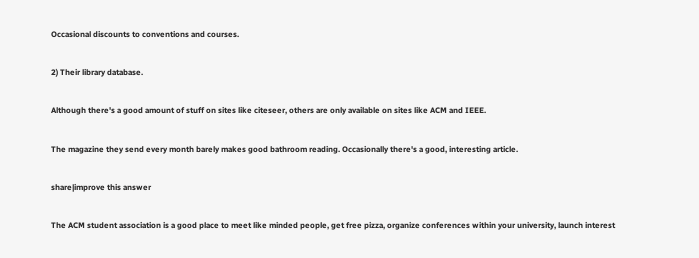Occasional discounts to conventions and courses.

2) Their library database.

Although there's a good amount of stuff on sites like citeseer, others are only available on sites like ACM and IEEE.

The magazine they send every month barely makes good bathroom reading. Occasionally there's a good, interesting article.

share|improve this answer

The ACM student association is a good place to meet like minded people, get free pizza, organize conferences within your university, launch interest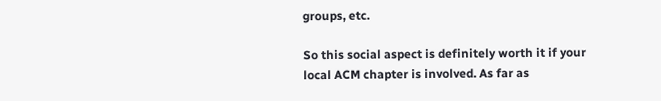groups, etc.

So this social aspect is definitely worth it if your local ACM chapter is involved. As far as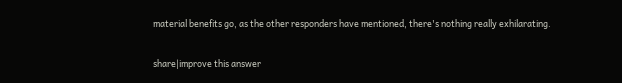material benefits go, as the other responders have mentioned, there's nothing really exhilarating.

share|improve this answer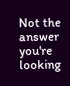Not the answer you're looking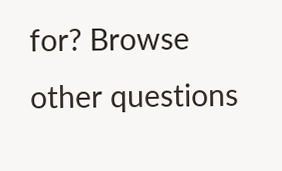for? Browse other questions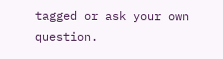tagged or ask your own question.